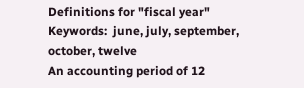Definitions for "fiscal year"
Keywords:  june, july, september, october, twelve
An accounting period of 12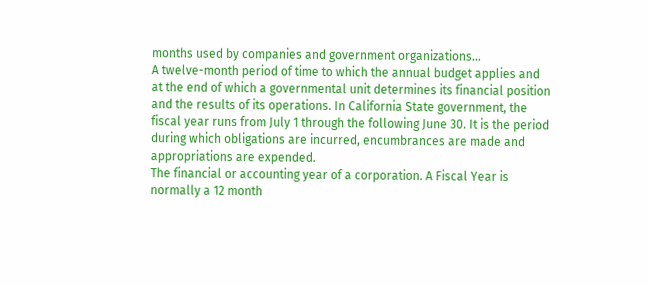months used by companies and government organizations...
A twelve-month period of time to which the annual budget applies and at the end of which a governmental unit determines its financial position and the results of its operations. In California State government, the fiscal year runs from July 1 through the following June 30. It is the period during which obligations are incurred, encumbrances are made and appropriations are expended.
The financial or accounting year of a corporation. A Fiscal Year is normally a 12 month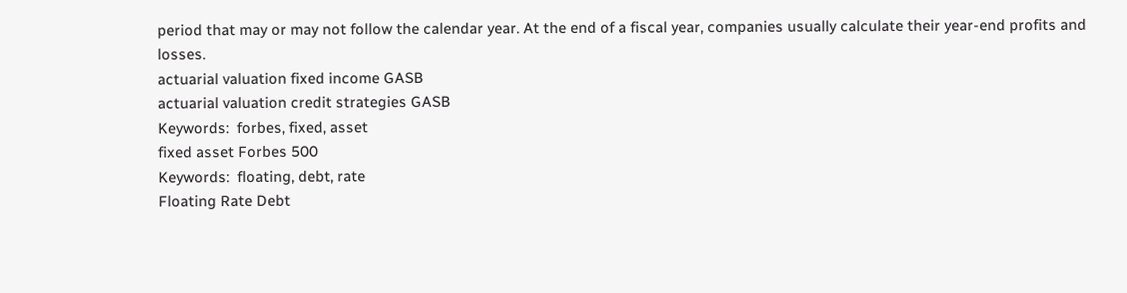period that may or may not follow the calendar year. At the end of a fiscal year, companies usually calculate their year-end profits and losses.
actuarial valuation fixed income GASB
actuarial valuation credit strategies GASB
Keywords:  forbes, fixed, asset
fixed asset Forbes 500
Keywords:  floating, debt, rate
Floating Rate Debt